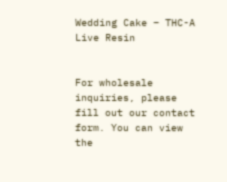Wedding Cake – THC-A Live Resin


For wholesale inquiries, please fill out our contact form. You can view the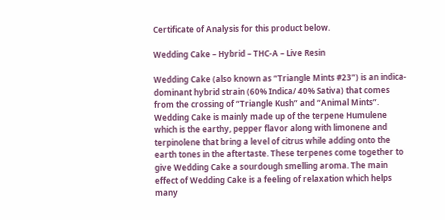Certificate of Analysis for this product below.

Wedding Cake – Hybrid – THC-A – Live Resin

Wedding Cake (also known as “Triangle Mints #23”) is an indica-dominant hybrid strain (60% Indica/ 40% Sativa) that comes from the crossing of “Triangle Kush” and “Animal Mints”. Wedding Cake is mainly made up of the terpene Humulene which is the earthy, pepper flavor along with limonene and terpinolene that bring a level of citrus while adding onto the earth tones in the aftertaste. These terpenes come together to give Wedding Cake a sourdough smelling aroma. The main effect of Wedding Cake is a feeling of relaxation which helps many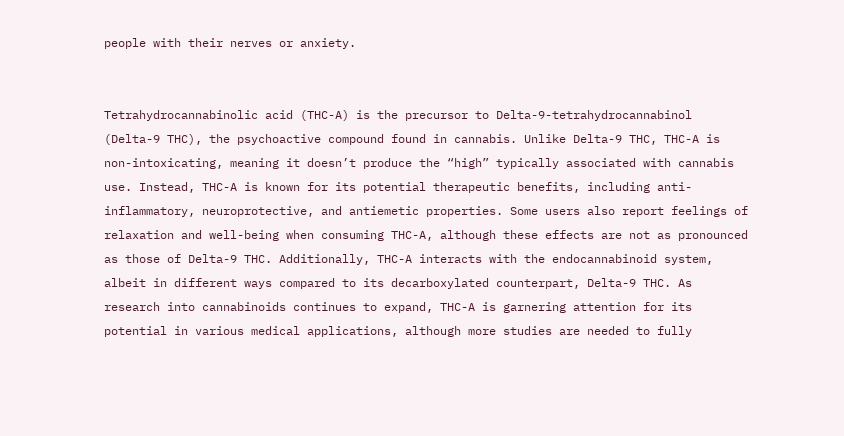people with their nerves or anxiety.


Tetrahydrocannabinolic acid (THC-A) is the precursor to Delta-9-tetrahydrocannabinol (Delta-9 THC), the psychoactive compound found in cannabis. Unlike Delta-9 THC, THC-A is non-intoxicating, meaning it doesn’t produce the “high” typically associated with cannabis use. Instead, THC-A is known for its potential therapeutic benefits, including anti-inflammatory, neuroprotective, and antiemetic properties. Some users also report feelings of relaxation and well-being when consuming THC-A, although these effects are not as pronounced as those of Delta-9 THC. Additionally, THC-A interacts with the endocannabinoid system, albeit in different ways compared to its decarboxylated counterpart, Delta-9 THC. As research into cannabinoids continues to expand, THC-A is garnering attention for its potential in various medical applications, although more studies are needed to fully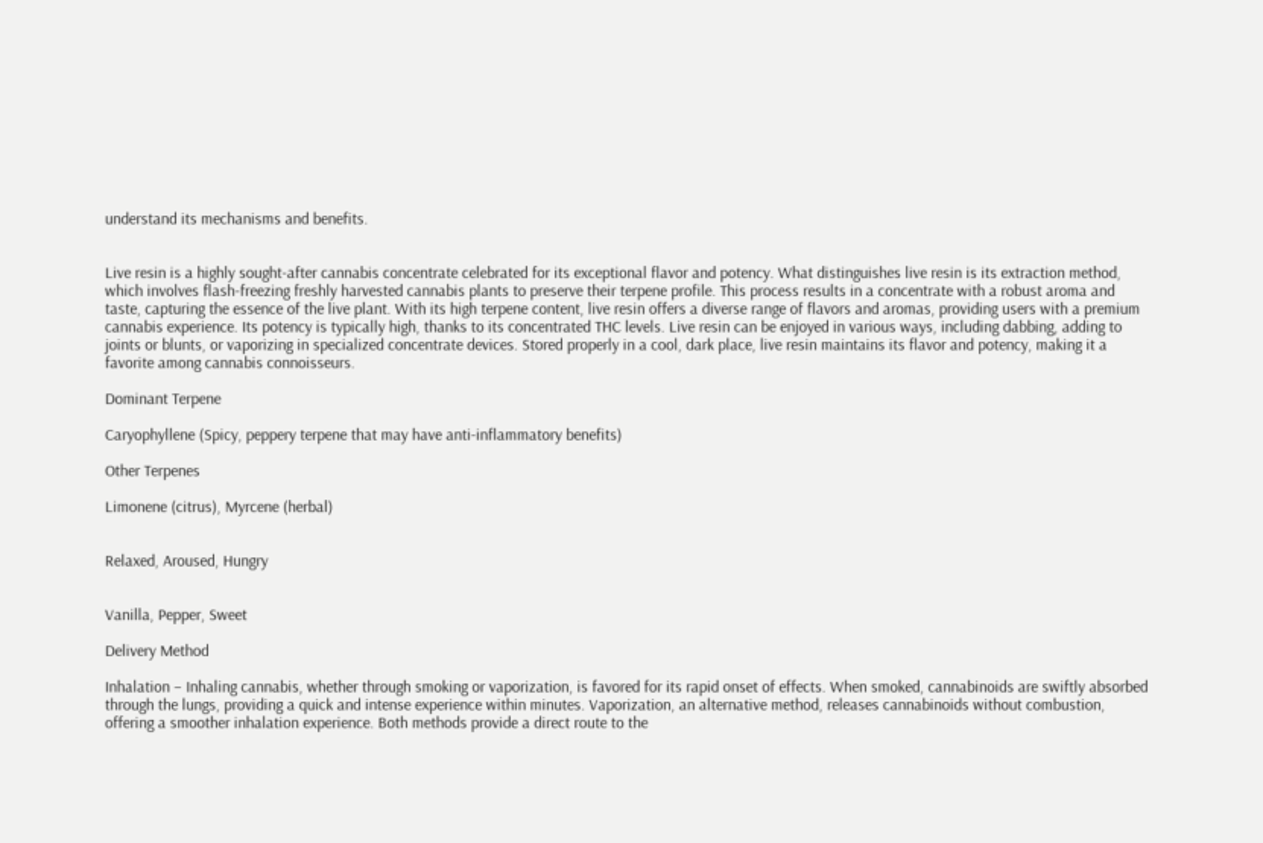understand its mechanisms and benefits.


Live resin is a highly sought-after cannabis concentrate celebrated for its exceptional flavor and potency. What distinguishes live resin is its extraction method, which involves flash-freezing freshly harvested cannabis plants to preserve their terpene profile. This process results in a concentrate with a robust aroma and taste, capturing the essence of the live plant. With its high terpene content, live resin offers a diverse range of flavors and aromas, providing users with a premium cannabis experience. Its potency is typically high, thanks to its concentrated THC levels. Live resin can be enjoyed in various ways, including dabbing, adding to joints or blunts, or vaporizing in specialized concentrate devices. Stored properly in a cool, dark place, live resin maintains its flavor and potency, making it a favorite among cannabis connoisseurs.

Dominant Terpene

Caryophyllene (Spicy, peppery terpene that may have anti-inflammatory benefits)

Other Terpenes

Limonene (citrus), Myrcene (herbal)


Relaxed, Aroused, Hungry


Vanilla, Pepper, Sweet

Delivery Method

Inhalation – Inhaling cannabis, whether through smoking or vaporization, is favored for its rapid onset of effects. When smoked, cannabinoids are swiftly absorbed through the lungs, providing a quick and intense experience within minutes. Vaporization, an alternative method, releases cannabinoids without combustion, offering a smoother inhalation experience. Both methods provide a direct route to the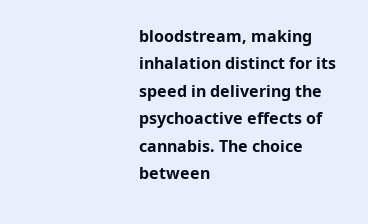bloodstream, making inhalation distinct for its speed in delivering the psychoactive effects of cannabis. The choice between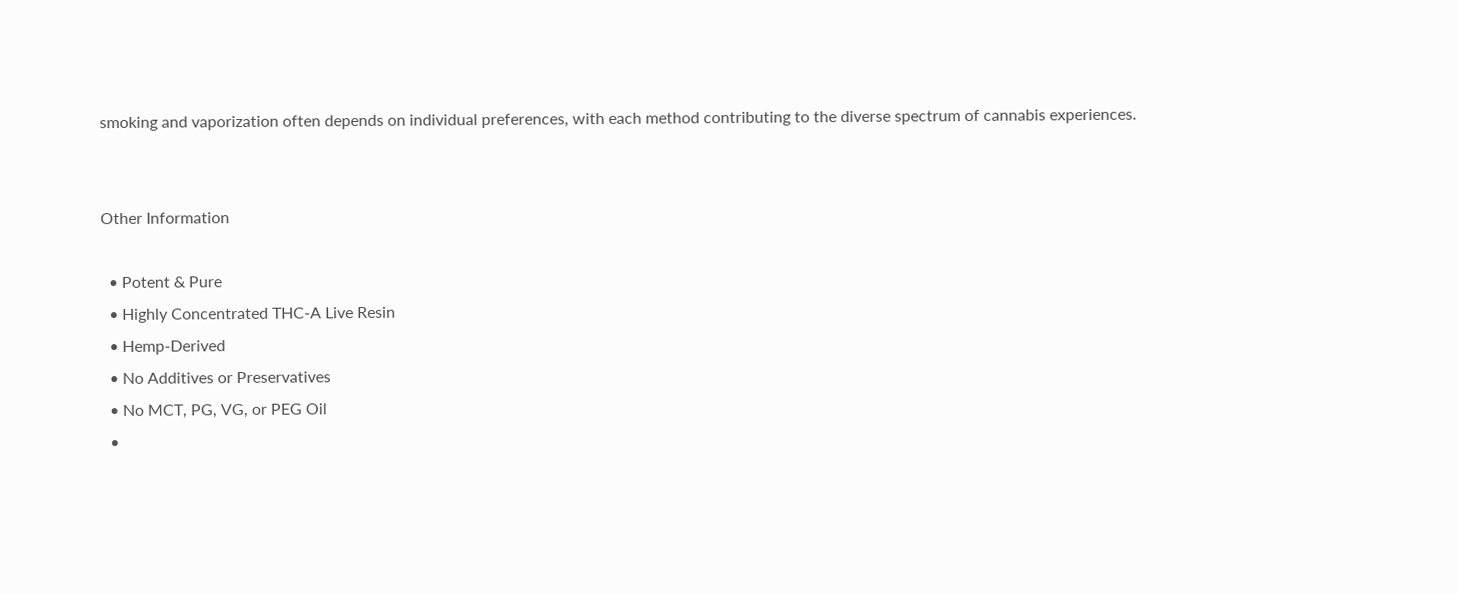smoking and vaporization often depends on individual preferences, with each method contributing to the diverse spectrum of cannabis experiences.


Other Information

  • Potent & Pure
  • Highly Concentrated THC-A Live Resin
  • Hemp-Derived
  • No Additives or Preservatives
  • No MCT, PG, VG, or PEG Oil
  •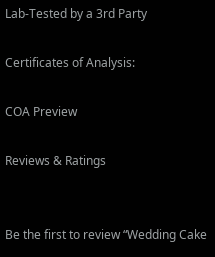Lab-Tested by a 3rd Party

Certificates of Analysis:

COA Preview

Reviews & Ratings


Be the first to review “Wedding Cake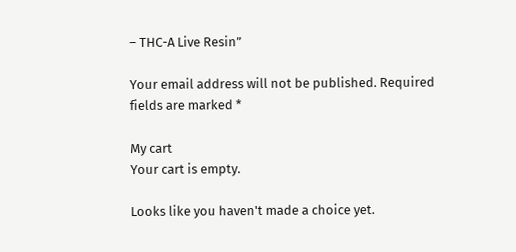– THC-A Live Resin”

Your email address will not be published. Required fields are marked *

My cart
Your cart is empty.

Looks like you haven't made a choice yet.